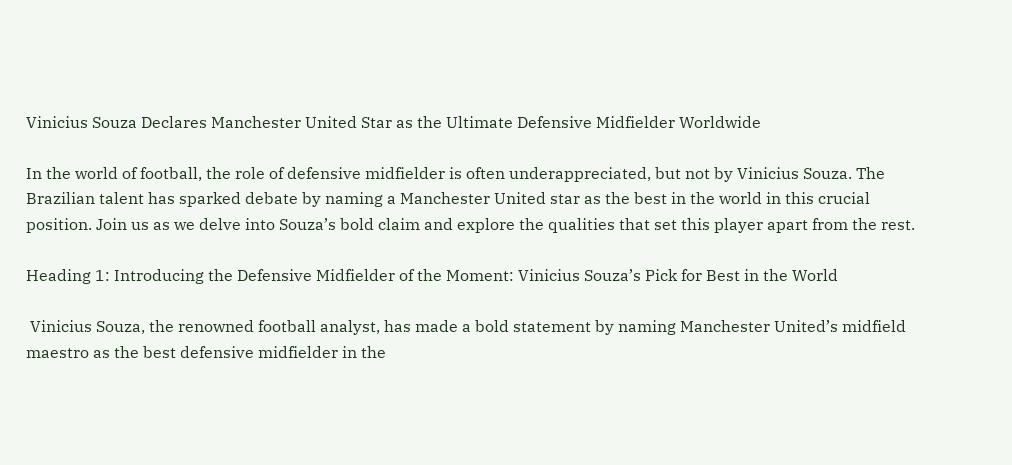Vinicius Souza Declares Manchester United Star as the Ultimate Defensive Midfielder Worldwide

In the world of football, the role of defensive midfielder is often underappreciated, but not by Vinicius Souza. The Brazilian talent has sparked debate by naming a Manchester United star as the best in the world in this crucial position. Join us as we delve into Souza’s bold claim and explore the qualities that set this player apart from the rest.

Heading 1: Introducing the Defensive Midfielder of the Moment: Vinicius Souza’s Pick for Best in the World

 Vinicius Souza, the renowned football analyst, has made a bold statement by naming Manchester United’s midfield maestro as the best defensive midfielder in the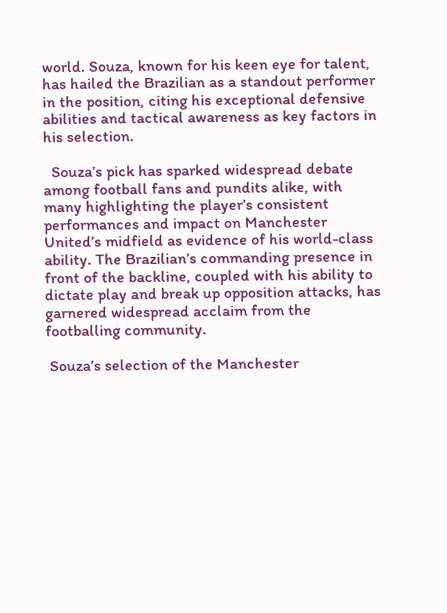world. Souza, known for his keen eye for talent, has hailed the Brazilian as a standout performer in the position, citing his exceptional defensive abilities and tactical awareness as key factors in his selection.

  Souza’s pick has sparked widespread debate among football fans and pundits alike, with many highlighting the player’s consistent performances and impact on Manchester United’s midfield as evidence of his world-class ability. The Brazilian’s commanding presence in front of the backline, coupled with his ability to dictate play and break up opposition attacks, has garnered widespread acclaim from the footballing community.

 Souza’s selection of the Manchester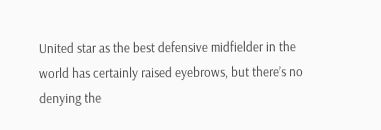United star as the best defensive midfielder in the world has certainly raised eyebrows, but there’s no denying the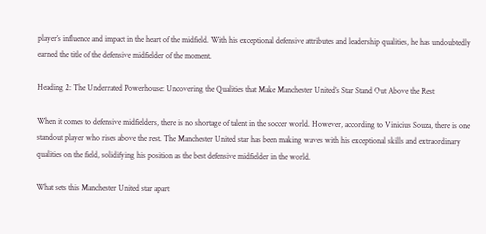player’s influence and impact in the heart of the midfield. With his exceptional defensive attributes and leadership qualities, he has undoubtedly earned the title of the defensive midfielder of the moment.

Heading 2: The Underrated Powerhouse: Uncovering the Qualities that Make Manchester United’s Star Stand Out Above the Rest

When it comes to defensive midfielders, there is no shortage of talent in the soccer world. However, according to Vinicius Souza, there is one standout player who rises above the rest. The Manchester United star has been making waves with his exceptional skills and extraordinary qualities on the field, solidifying his position as the best defensive midfielder in the world.

What sets this Manchester United star apart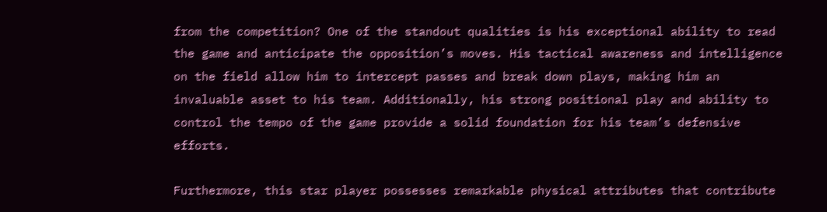from the competition? One of the standout qualities is his exceptional ability to read the game and anticipate the opposition’s moves. His tactical awareness and intelligence on the field allow him to intercept passes and break down plays, making him an invaluable asset to his team. Additionally, his strong positional play and ability to control the tempo of the game provide a solid foundation for his team’s defensive efforts.

Furthermore, this star player possesses remarkable physical attributes that contribute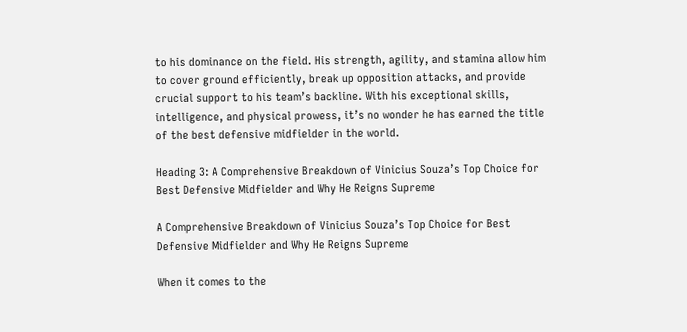to his dominance on the field. His strength, agility, and stamina allow him to cover ground efficiently, break up opposition attacks, and provide crucial support to his team’s backline. With his exceptional skills, intelligence, and physical prowess, it’s no wonder he has earned the title of the best defensive midfielder in the world.

Heading 3: A Comprehensive Breakdown of Vinicius Souza’s Top Choice for Best Defensive Midfielder and Why He Reigns Supreme

A Comprehensive Breakdown of Vinicius Souza’s Top Choice for Best Defensive Midfielder and Why He Reigns Supreme

When it comes to the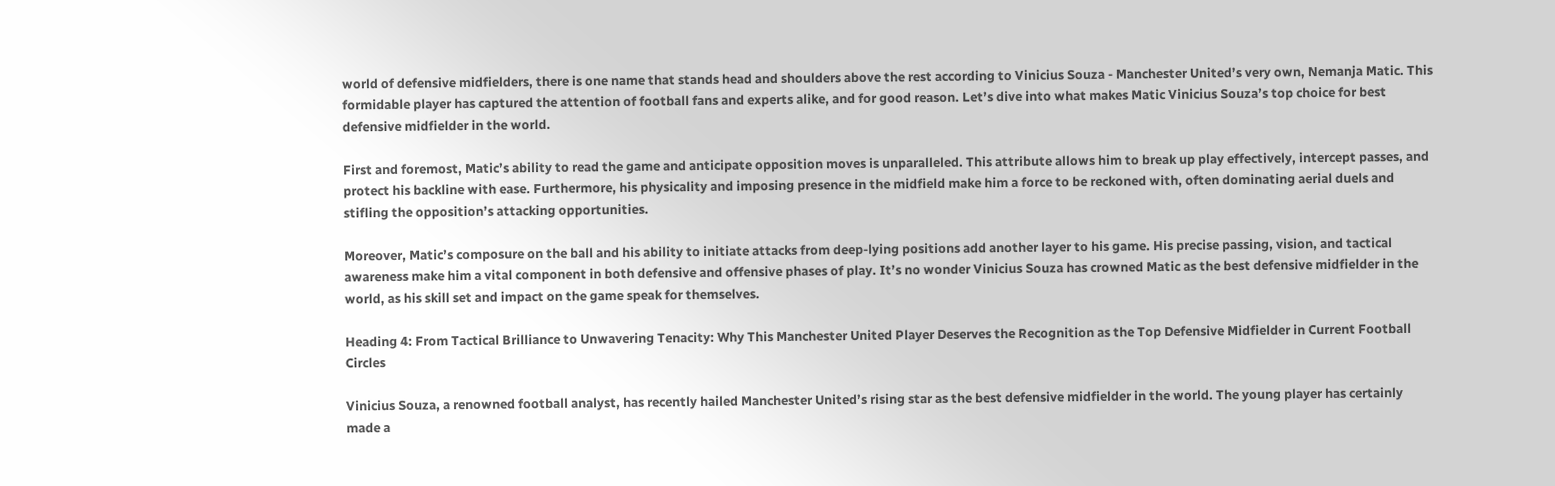world of defensive midfielders, there is one name that stands head and shoulders above the rest according to Vinicius Souza - Manchester United’s very own, Nemanja Matic. This formidable player has captured the attention of football fans and experts alike, and for good reason. Let’s dive into what makes Matic Vinicius Souza’s top choice for best defensive midfielder in the world.

First and foremost, Matic’s ability to read the game and anticipate opposition moves is unparalleled. This attribute allows him to break up play effectively, intercept passes, and protect his backline with ease. Furthermore, his physicality and imposing presence in the midfield make him a force to be reckoned with, often dominating aerial duels and stifling the opposition’s attacking opportunities.

Moreover, Matic’s composure on the ball and his ability to initiate attacks from deep-lying positions add another layer to his game. His precise passing, vision, and tactical awareness make him a vital component in both defensive and offensive phases of play. It’s no wonder Vinicius Souza has crowned Matic as the best defensive midfielder in the world, as his skill set and impact on the game speak for themselves.

Heading 4: From Tactical Brilliance to Unwavering Tenacity: Why This Manchester United Player Deserves the Recognition as the Top Defensive Midfielder in Current Football Circles

Vinicius Souza, a renowned football analyst, has recently hailed Manchester United’s rising star as the best defensive midfielder in the world. The young player has certainly made a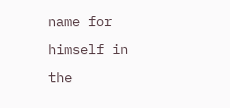name for himself in the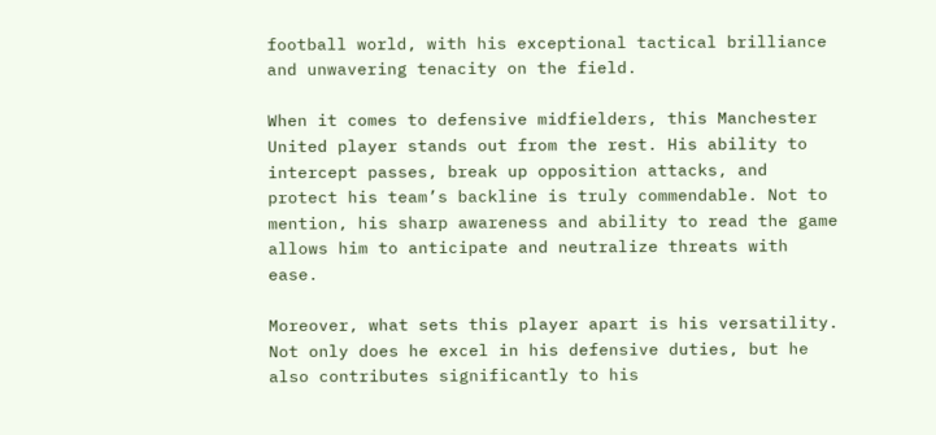football world, with his exceptional tactical brilliance and unwavering tenacity on the field.

When it comes to defensive midfielders, this Manchester United player stands out from the rest. His ability to intercept passes, break up opposition attacks, and protect his team’s backline is truly commendable. Not to mention, his sharp awareness and ability to read the game allows him to anticipate and neutralize threats with ease.

Moreover, what sets this player apart is his versatility. Not only does he excel in his defensive duties, but he also contributes significantly to his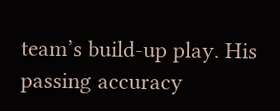team’s build-up play. His passing accuracy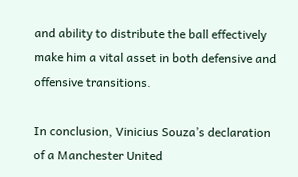and ability to distribute the ball effectively make him a vital asset in both defensive and offensive transitions.

In conclusion, Vinicius Souza’s declaration of a Manchester United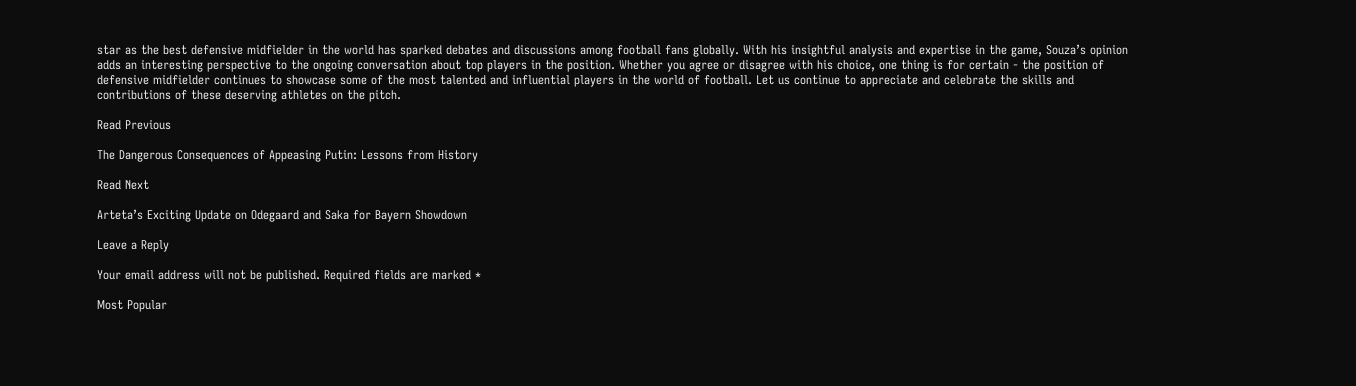star as the best defensive midfielder in the world has sparked debates and discussions among football fans globally. With his insightful analysis and expertise in the game, Souza’s opinion adds an interesting perspective to the ongoing conversation about top players in the position. Whether you agree or disagree with his choice, one thing is for certain - the position of defensive midfielder continues to showcase some of the most talented and influential players in the world of football. Let us continue to appreciate and celebrate the skills and contributions of these deserving athletes on the pitch.

Read Previous

The Dangerous Consequences of Appeasing Putin: Lessons from History

Read Next

Arteta’s Exciting Update on Odegaard and Saka for Bayern Showdown

Leave a Reply

Your email address will not be published. Required fields are marked *

Most Popular